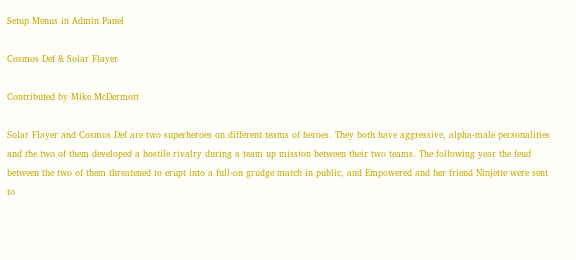Setup Menus in Admin Panel

Cosmos Def & Solar Flayer

Contributed by Mike McDermott

Solar Flayer and Cosmos Def are two superheroes on different teams of heroes. They both have aggressive, alpha-male personalities and the two of them developed a hostile rivalry during a team up mission between their two teams. The following year the feud between the two of them threatened to erupt into a full-on grudge match in public, and Empowered and her friend Ninjette were sent to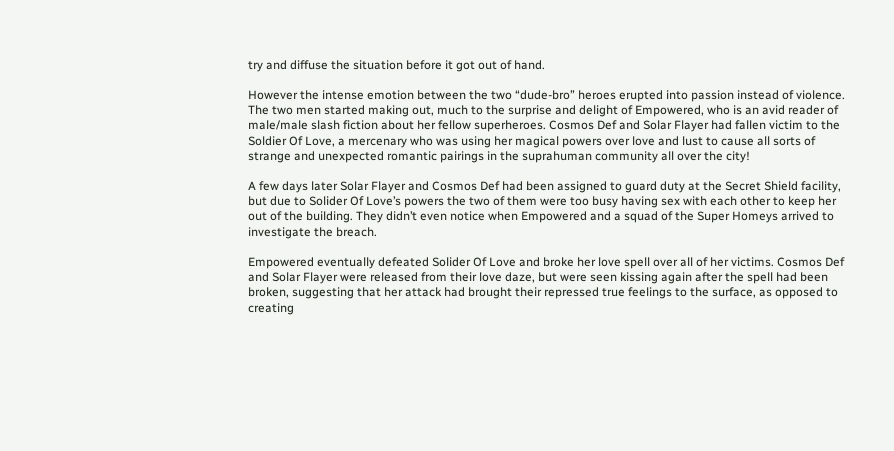try and diffuse the situation before it got out of hand.

However the intense emotion between the two “dude-bro” heroes erupted into passion instead of violence. The two men started making out, much to the surprise and delight of Empowered, who is an avid reader of male/male slash fiction about her fellow superheroes. Cosmos Def and Solar Flayer had fallen victim to the Soldier Of Love, a mercenary who was using her magical powers over love and lust to cause all sorts of strange and unexpected romantic pairings in the suprahuman community all over the city!

A few days later Solar Flayer and Cosmos Def had been assigned to guard duty at the Secret Shield facility, but due to Solider Of Love’s powers the two of them were too busy having sex with each other to keep her out of the building. They didn’t even notice when Empowered and a squad of the Super Homeys arrived to investigate the breach.

Empowered eventually defeated Solider Of Love and broke her love spell over all of her victims. Cosmos Def and Solar Flayer were released from their love daze, but were seen kissing again after the spell had been broken, suggesting that her attack had brought their repressed true feelings to the surface, as opposed to creating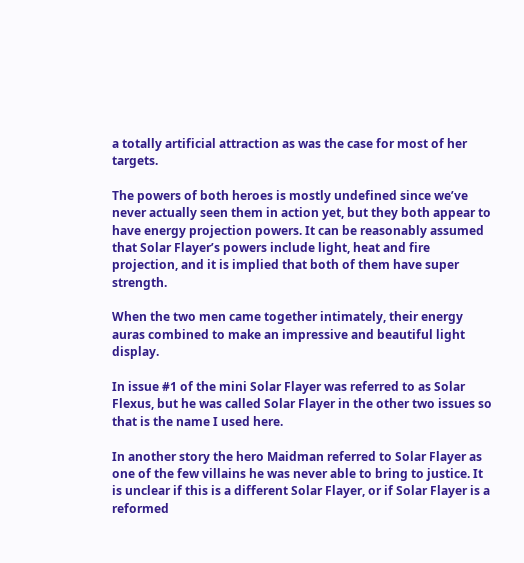a totally artificial attraction as was the case for most of her targets.

The powers of both heroes is mostly undefined since we’ve never actually seen them in action yet, but they both appear to have energy projection powers. It can be reasonably assumed that Solar Flayer’s powers include light, heat and fire projection, and it is implied that both of them have super strength.

When the two men came together intimately, their energy auras combined to make an impressive and beautiful light display.

In issue #1 of the mini Solar Flayer was referred to as Solar Flexus, but he was called Solar Flayer in the other two issues so that is the name I used here.

In another story the hero Maidman referred to Solar Flayer as one of the few villains he was never able to bring to justice. It is unclear if this is a different Solar Flayer, or if Solar Flayer is a reformed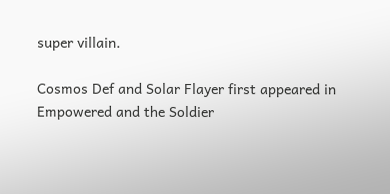super villain.

Cosmos Def and Solar Flayer first appeared in Empowered and the Soldier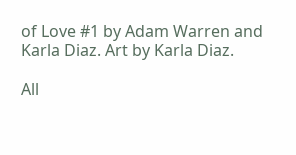of Love #1 by Adam Warren and Karla Diaz. Art by Karla Diaz.

All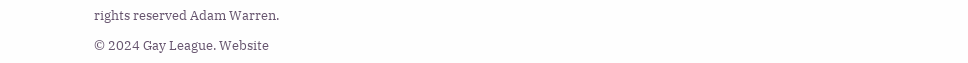rights reserved Adam Warren.

© 2024 Gay League. Website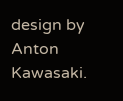design by Anton Kawasaki.